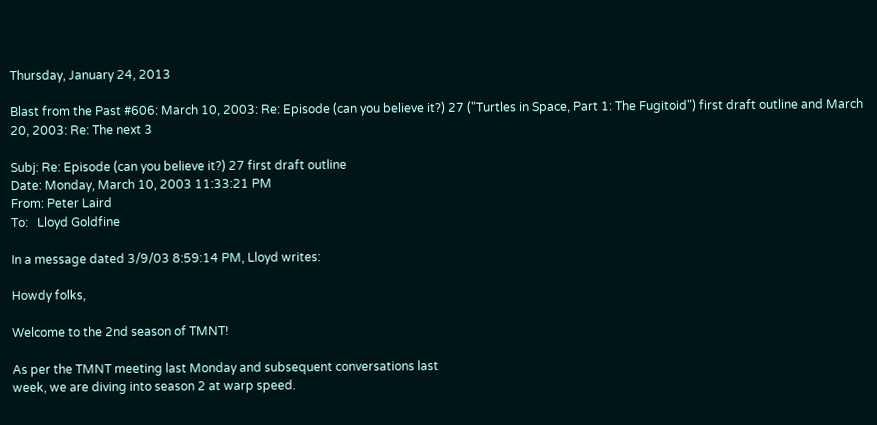Thursday, January 24, 2013

Blast from the Past #606: March 10, 2003: Re: Episode (can you believe it?) 27 ("Turtles in Space, Part 1: The Fugitoid") first draft outline and March 20, 2003: Re: The next 3

Subj: Re: Episode (can you believe it?) 27 first draft outline
Date: Monday, March 10, 2003 11:33:21 PM
From: Peter Laird
To:   Lloyd Goldfine

In a message dated 3/9/03 8:59:14 PM, Lloyd writes:

Howdy folks,

Welcome to the 2nd season of TMNT!

As per the TMNT meeting last Monday and subsequent conversations last
week, we are diving into season 2 at warp speed.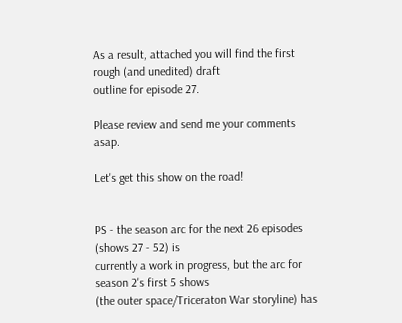As a result, attached you will find the first rough (and unedited) draft
outline for episode 27.

Please review and send me your comments asap.

Let's get this show on the road!


PS - the season arc for the next 26 episodes (shows 27 - 52) is
currently a work in progress, but the arc for season 2's first 5 shows
(the outer space/Triceraton War storyline) has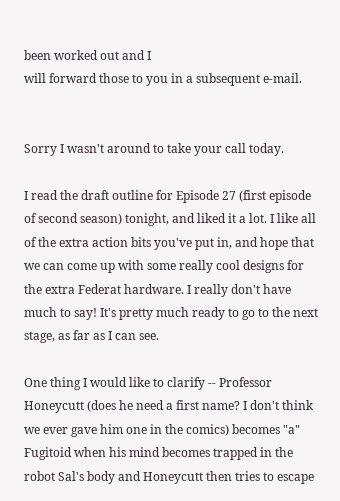been worked out and I
will forward those to you in a subsequent e-mail.


Sorry I wasn't around to take your call today.

I read the draft outline for Episode 27 (first episode of second season) tonight, and liked it a lot. I like all of the extra action bits you've put in, and hope that we can come up with some really cool designs for the extra Federat hardware. I really don't have much to say! It's pretty much ready to go to the next stage, as far as I can see.

One thing I would like to clarify -- Professor Honeycutt (does he need a first name? I don't think we ever gave him one in the comics) becomes "a" Fugitoid when his mind becomes trapped in the robot Sal's body and Honeycutt then tries to escape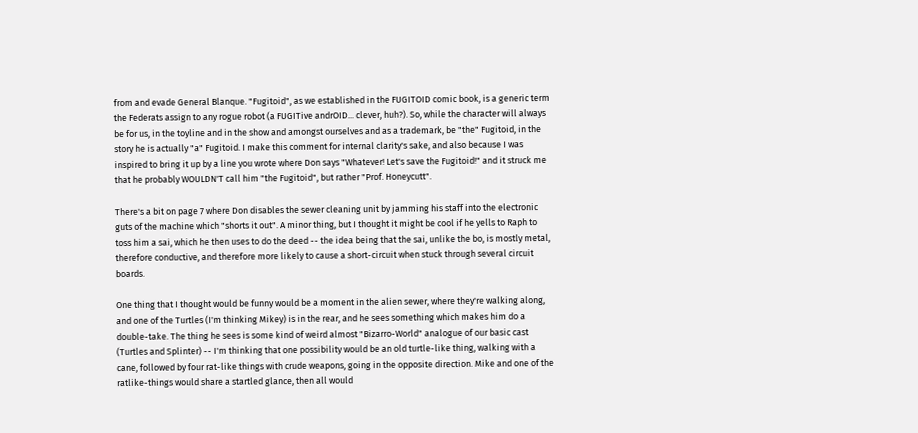from and evade General Blanque. "Fugitoid", as we established in the FUGITOID comic book, is a generic term the Federats assign to any rogue robot (a FUGITive andrOID... clever, huh?). So, while the character will always be for us, in the toyline and in the show and amongst ourselves and as a trademark, be "the" Fugitoid, in the story he is actually "a" Fugitoid. I make this comment for internal clarity's sake, and also because I was inspired to bring it up by a line you wrote where Don says "Whatever! Let's save the Fugitoid!" and it struck me that he probably WOULDN'T call him "the Fugitoid", but rather "Prof. Honeycutt".

There's a bit on page 7 where Don disables the sewer cleaning unit by jamming his staff into the electronic guts of the machine which "shorts it out". A minor thing, but I thought it might be cool if he yells to Raph to toss him a sai, which he then uses to do the deed -- the idea being that the sai, unlike the bo, is mostly metal, therefore conductive, and therefore more likely to cause a short-circuit when stuck through several circuit boards.

One thing that I thought would be funny would be a moment in the alien sewer, where they're walking along, and one of the Turtles (I'm thinking Mikey) is in the rear, and he sees something which makes him do a double-take. The thing he sees is some kind of weird almost "Bizarro-World" analogue of our basic cast (Turtles and Splinter) -- I'm thinking that one possibility would be an old turtle-like thing, walking with a cane, followed by four rat-like things with crude weapons, going in the opposite direction. Mike and one of the ratlike-things would share a startled glance, then all would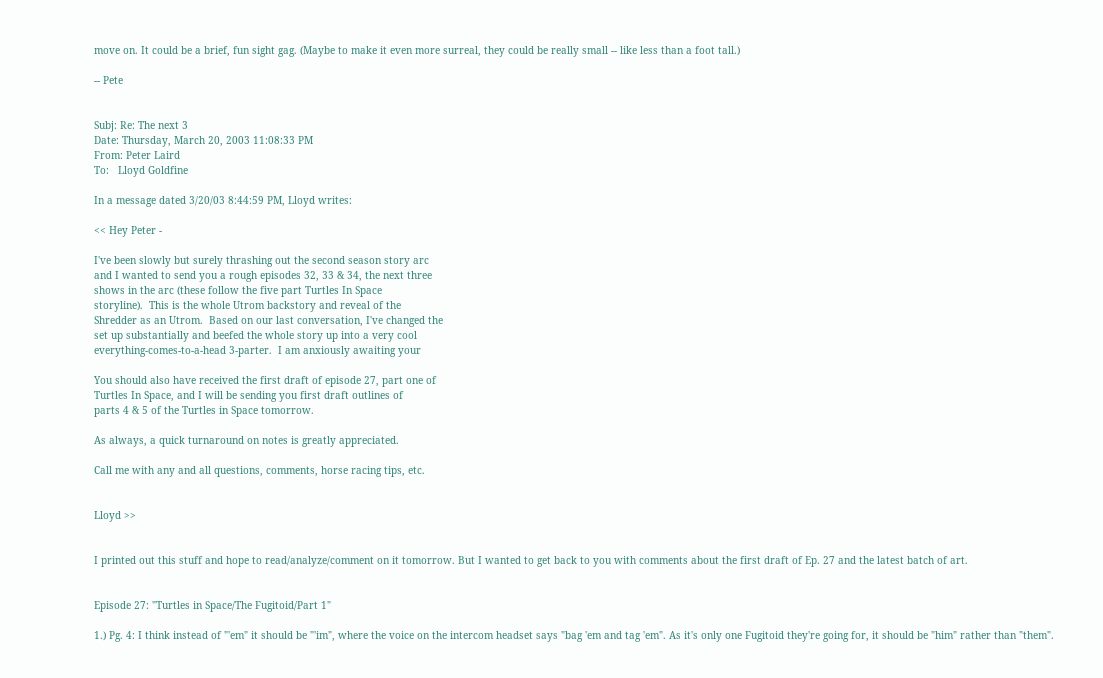move on. It could be a brief, fun sight gag. (Maybe to make it even more surreal, they could be really small -- like less than a foot tall.)

-- Pete


Subj: Re: The next 3
Date: Thursday, March 20, 2003 11:08:33 PM
From: Peter Laird
To:   Lloyd Goldfine

In a message dated 3/20/03 8:44:59 PM, Lloyd writes:

<< Hey Peter -

I've been slowly but surely thrashing out the second season story arc
and I wanted to send you a rough episodes 32, 33 & 34, the next three
shows in the arc (these follow the five part Turtles In Space
storyline).  This is the whole Utrom backstory and reveal of the
Shredder as an Utrom.  Based on our last conversation, I've changed the
set up substantially and beefed the whole story up into a very cool
everything-comes-to-a-head 3-parter.  I am anxiously awaiting your

You should also have received the first draft of episode 27, part one of
Turtles In Space, and I will be sending you first draft outlines of
parts 4 & 5 of the Turtles in Space tomorrow.

As always, a quick turnaround on notes is greatly appreciated.

Call me with any and all questions, comments, horse racing tips, etc.


Lloyd >>


I printed out this stuff and hope to read/analyze/comment on it tomorrow. But I wanted to get back to you with comments about the first draft of Ep. 27 and the latest batch of art.


Episode 27: "Turtles in Space/The Fugitoid/Part 1"

1.) Pg. 4: I think instead of "'em" it should be "'im", where the voice on the intercom headset says "bag 'em and tag 'em". As it's only one Fugitoid they're going for, it should be "him" rather than "them".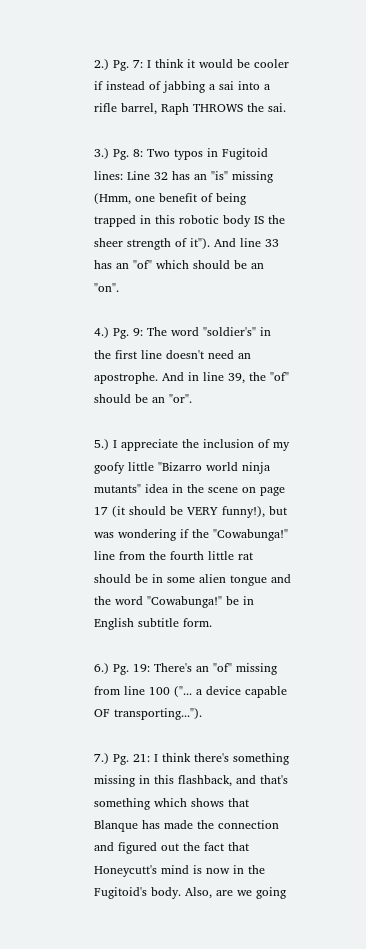2.) Pg. 7: I think it would be cooler if instead of jabbing a sai into a rifle barrel, Raph THROWS the sai.

3.) Pg. 8: Two typos in Fugitoid lines: Line 32 has an "is" missing (Hmm, one benefit of being trapped in this robotic body IS the sheer strength of it"). And line 33 has an "of" which should be an "on".

4.) Pg. 9: The word "soldier's" in the first line doesn't need an apostrophe. And in line 39, the "of" should be an "or".

5.) I appreciate the inclusion of my goofy little "Bizarro world ninja mutants" idea in the scene on page 17 (it should be VERY funny!), but was wondering if the "Cowabunga!" line from the fourth little rat should be in some alien tongue and the word "Cowabunga!" be in English subtitle form.

6.) Pg. 19: There's an "of" missing from line 100 ("... a device capable OF transporting...").

7.) Pg. 21: I think there's something missing in this flashback, and that's something which shows that Blanque has made the connection and figured out the fact that Honeycutt's mind is now in the Fugitoid's body. Also, are we going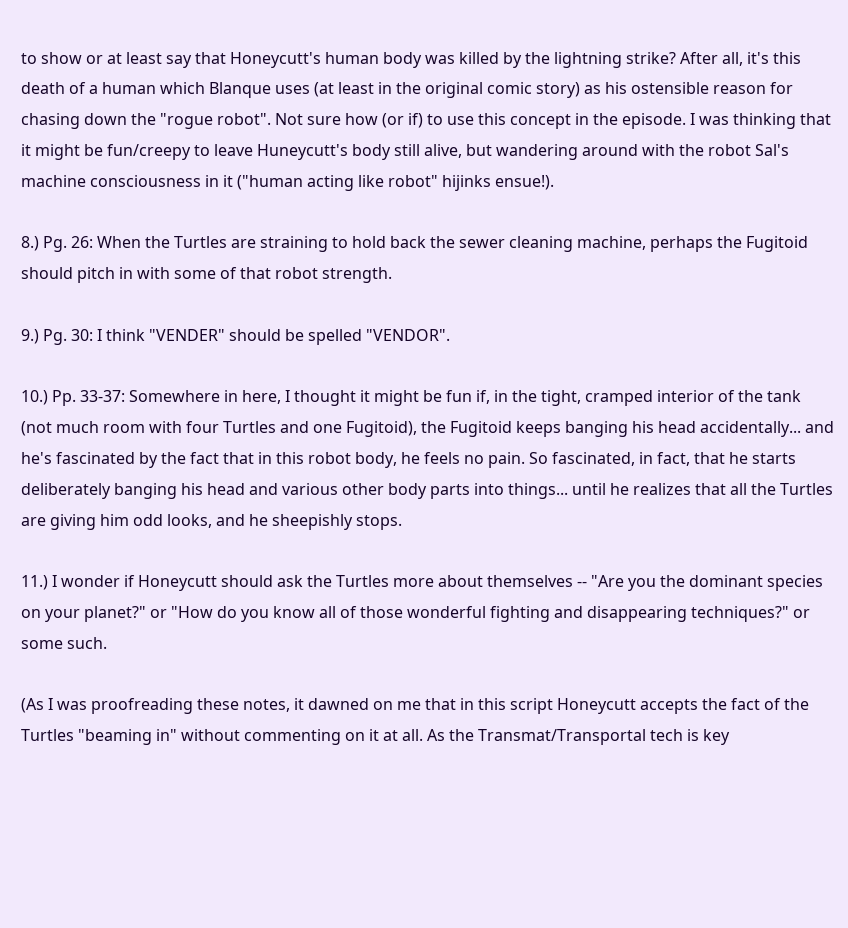to show or at least say that Honeycutt's human body was killed by the lightning strike? After all, it's this death of a human which Blanque uses (at least in the original comic story) as his ostensible reason for chasing down the "rogue robot". Not sure how (or if) to use this concept in the episode. I was thinking that it might be fun/creepy to leave Huneycutt's body still alive, but wandering around with the robot Sal's machine consciousness in it ("human acting like robot" hijinks ensue!).

8.) Pg. 26: When the Turtles are straining to hold back the sewer cleaning machine, perhaps the Fugitoid should pitch in with some of that robot strength.

9.) Pg. 30: I think "VENDER" should be spelled "VENDOR".

10.) Pp. 33-37: Somewhere in here, I thought it might be fun if, in the tight, cramped interior of the tank (not much room with four Turtles and one Fugitoid), the Fugitoid keeps banging his head accidentally... and he's fascinated by the fact that in this robot body, he feels no pain. So fascinated, in fact, that he starts deliberately banging his head and various other body parts into things... until he realizes that all the Turtles are giving him odd looks, and he sheepishly stops.

11.) I wonder if Honeycutt should ask the Turtles more about themselves -- "Are you the dominant species on your planet?" or "How do you know all of those wonderful fighting and disappearing techniques?" or some such.

(As I was proofreading these notes, it dawned on me that in this script Honeycutt accepts the fact of the Turtles "beaming in" without commenting on it at all. As the Transmat/Transportal tech is key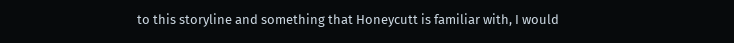to this storyline and something that Honeycutt is familiar with, I would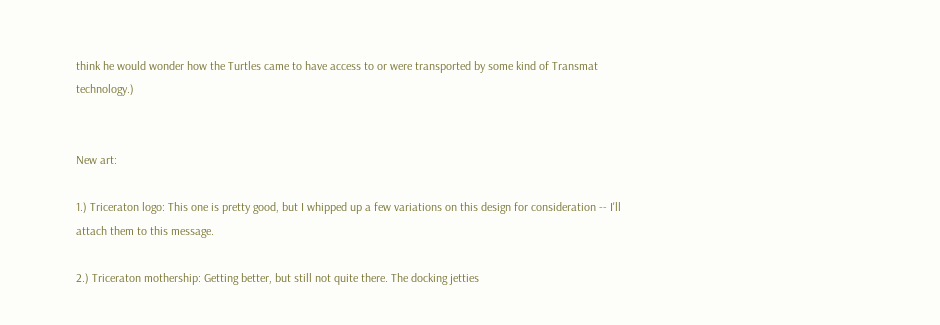think he would wonder how the Turtles came to have access to or were transported by some kind of Transmat technology.)


New art:

1.) Triceraton logo: This one is pretty good, but I whipped up a few variations on this design for consideration -- I'll attach them to this message.

2.) Triceraton mothership: Getting better, but still not quite there. The docking jetties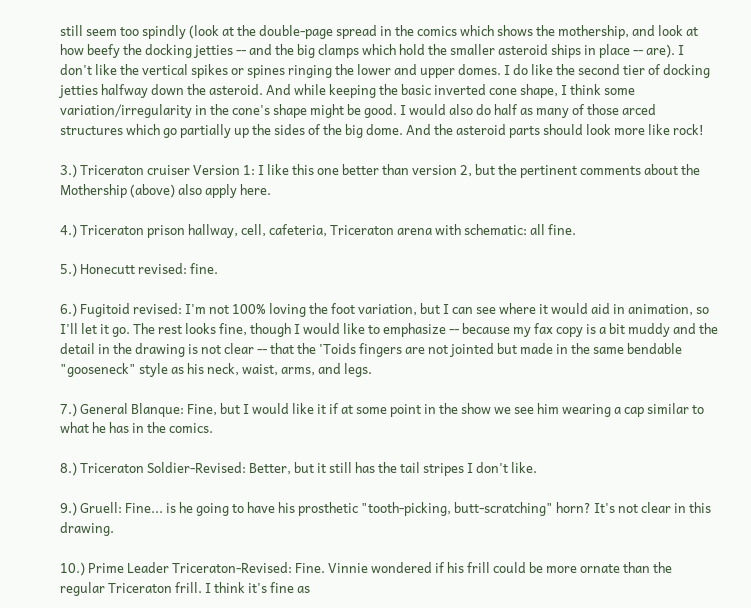still seem too spindly (look at the double-page spread in the comics which shows the mothership, and look at how beefy the docking jetties -- and the big clamps which hold the smaller asteroid ships in place -- are). I don't like the vertical spikes or spines ringing the lower and upper domes. I do like the second tier of docking jetties halfway down the asteroid. And while keeping the basic inverted cone shape, I think some variation/irregularity in the cone's shape might be good. I would also do half as many of those arced structures which go partially up the sides of the big dome. And the asteroid parts should look more like rock!

3.) Triceraton cruiser Version 1: I like this one better than version 2, but the pertinent comments about the Mothership (above) also apply here.

4.) Triceraton prison hallway, cell, cafeteria, Triceraton arena with schematic: all fine.

5.) Honecutt revised: fine.

6.) Fugitoid revised: I'm not 100% loving the foot variation, but I can see where it would aid in animation, so I'll let it go. The rest looks fine, though I would like to emphasize -- because my fax copy is a bit muddy and the detail in the drawing is not clear -- that the 'Toids fingers are not jointed but made in the same bendable "gooseneck" style as his neck, waist, arms, and legs.

7.) General Blanque: Fine, but I would like it if at some point in the show we see him wearing a cap similar to what he has in the comics.

8.) Triceraton Soldier-Revised: Better, but it still has the tail stripes I don't like.

9.) Gruell: Fine... is he going to have his prosthetic "tooth-picking, butt-scratching" horn? It's not clear in this drawing.

10.) Prime Leader Triceraton-Revised: Fine. Vinnie wondered if his frill could be more ornate than the regular Triceraton frill. I think it's fine as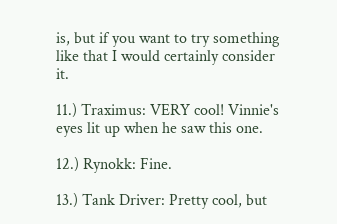is, but if you want to try something like that I would certainly consider it.

11.) Traximus: VERY cool! Vinnie's eyes lit up when he saw this one.

12.) Rynokk: Fine.

13.) Tank Driver: Pretty cool, but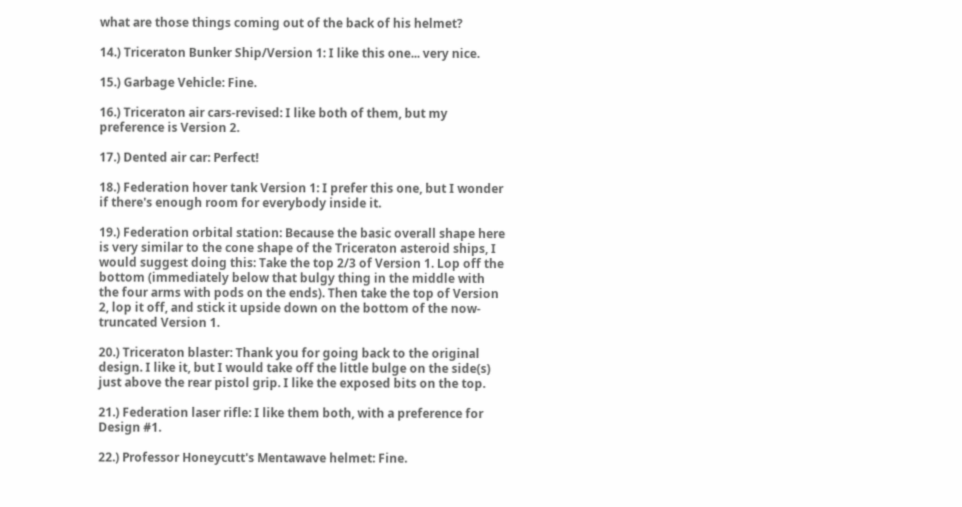what are those things coming out of the back of his helmet?

14.) Triceraton Bunker Ship/Version 1: I like this one... very nice.

15.) Garbage Vehicle: Fine.

16.) Triceraton air cars-revised: I like both of them, but my preference is Version 2.

17.) Dented air car: Perfect!

18.) Federation hover tank Version 1: I prefer this one, but I wonder if there's enough room for everybody inside it.

19.) Federation orbital station: Because the basic overall shape here is very similar to the cone shape of the Triceraton asteroid ships, I would suggest doing this: Take the top 2/3 of Version 1. Lop off the bottom (immediately below that bulgy thing in the middle with the four arms with pods on the ends). Then take the top of Version 2, lop it off, and stick it upside down on the bottom of the now-truncated Version 1.

20.) Triceraton blaster: Thank you for going back to the original design. I like it, but I would take off the little bulge on the side(s) just above the rear pistol grip. I like the exposed bits on the top.

21.) Federation laser rifle: I like them both, with a preference for Design #1.

22.) Professor Honeycutt's Mentawave helmet: Fine.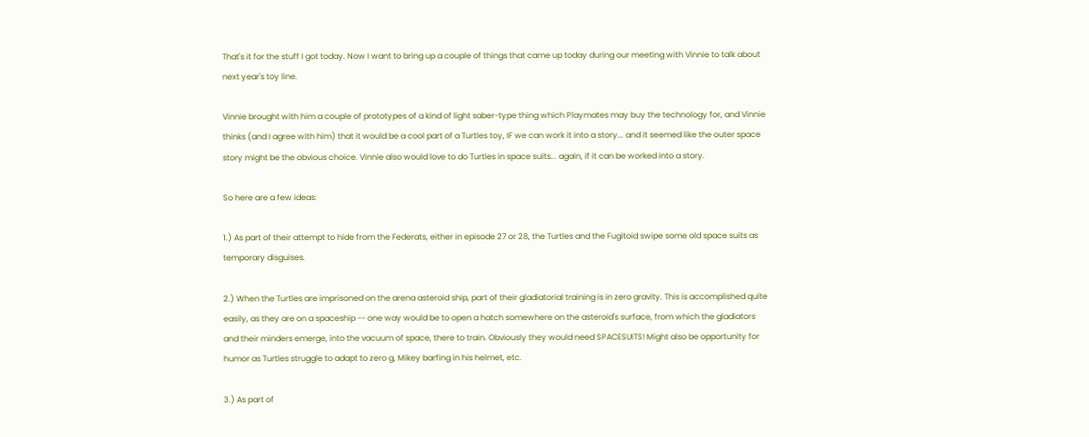That's it for the stuff I got today. Now I want to bring up a couple of things that came up today during our meeting with Vinnie to talk about next year's toy line.

Vinnie brought with him a couple of prototypes of a kind of light saber-type thing which Playmates may buy the technology for, and Vinnie thinks (and I agree with him) that it would be a cool part of a Turtles toy, IF we can work it into a story... and it seemed like the outer space story might be the obvious choice. Vinnie also would love to do Turtles in space suits... again, if it can be worked into a story.

So here are a few ideas:

1.) As part of their attempt to hide from the Federats, either in episode 27 or 28, the Turtles and the Fugitoid swipe some old space suits as temporary disguises.

2.) When the Turtles are imprisoned on the arena asteroid ship, part of their gladiatorial training is in zero gravity. This is accomplished quite easily, as they are on a spaceship -- one way would be to open a hatch somewhere on the asteroid's surface, from which the gladiators and their minders emerge, into the vacuum of space, there to train. Obviously they would need SPACESUITS! Might also be opportunity for humor as Turtles struggle to adapt to zero g, Mikey barfing in his helmet, etc.

3.) As part of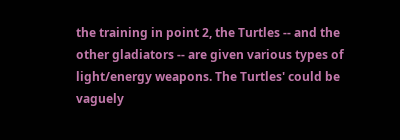the training in point 2, the Turtles -- and the other gladiators -- are given various types of light/energy weapons. The Turtles' could be vaguely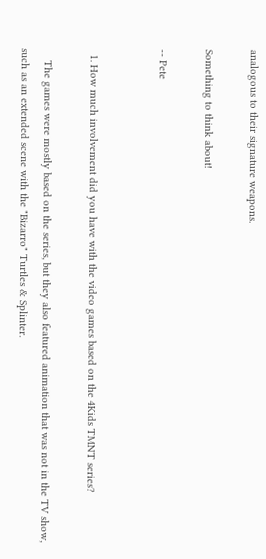analogous to their signature weapons.

Something to think about!

-- Pete


  1. How much involvement did you have with the video games based on the 4Kids TMNT series?

    The games were mostly based on the series, but they also featured animation that was not in the TV show, such as an extended scene with the "Bizarro" Turtles & Splinter.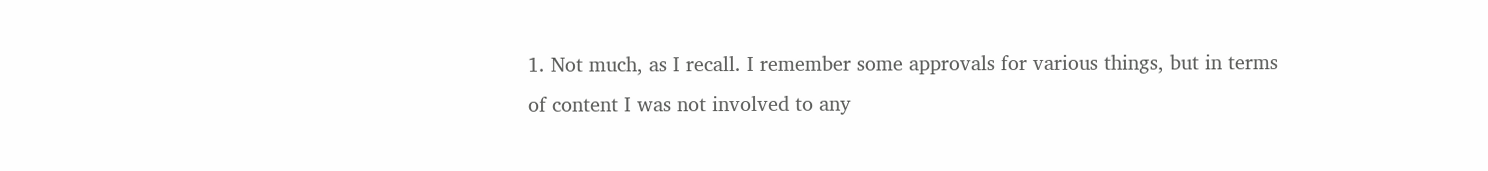1. Not much, as I recall. I remember some approvals for various things, but in terms of content I was not involved to any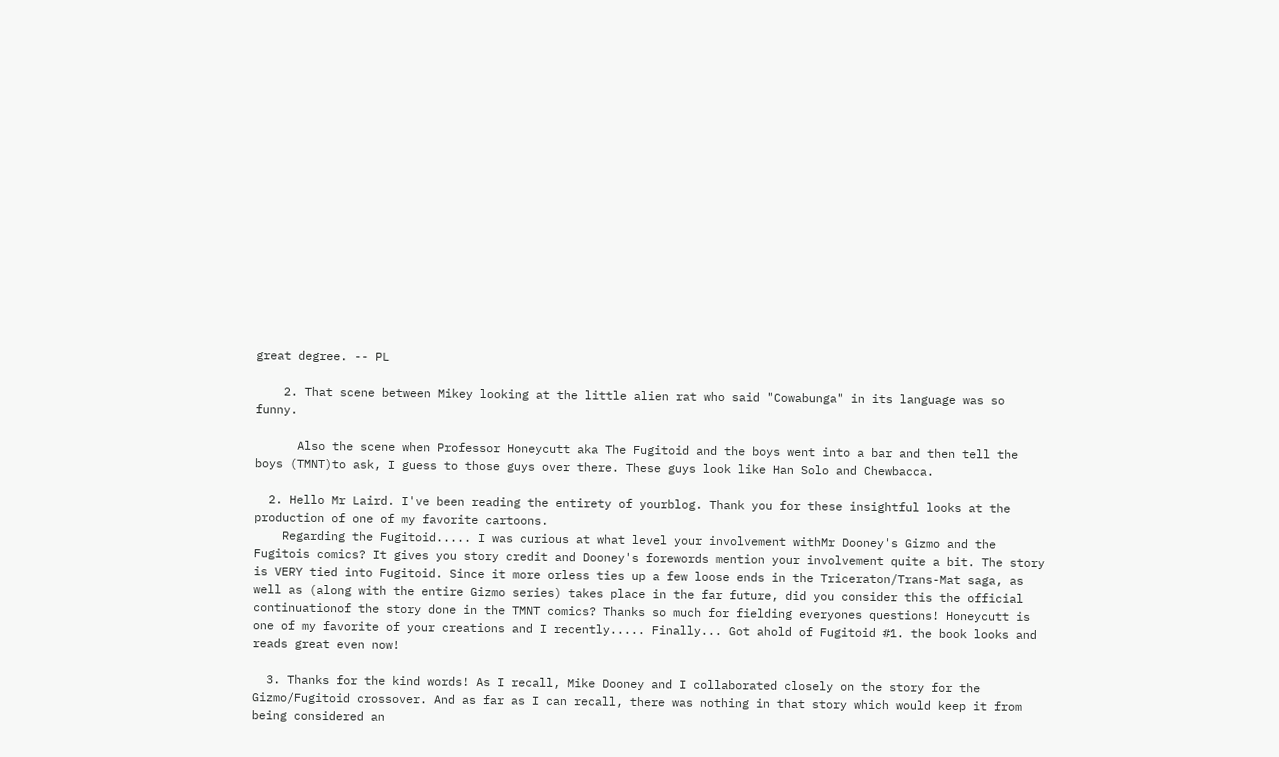great degree. -- PL

    2. That scene between Mikey looking at the little alien rat who said "Cowabunga" in its language was so funny.

      Also the scene when Professor Honeycutt aka The Fugitoid and the boys went into a bar and then tell the boys (TMNT)to ask, I guess to those guys over there. These guys look like Han Solo and Chewbacca.

  2. Hello Mr Laird. I've been reading the entirety of yourblog. Thank you for these insightful looks at the production of one of my favorite cartoons.
    Regarding the Fugitoid..... I was curious at what level your involvement withMr Dooney's Gizmo and the Fugitois comics? It gives you story credit and Dooney's forewords mention your involvement quite a bit. The story is VERY tied into Fugitoid. Since it more orless ties up a few loose ends in the Triceraton/Trans-Mat saga, as well as (along with the entire Gizmo series) takes place in the far future, did you consider this the official continuationof the story done in the TMNT comics? Thanks so much for fielding everyones questions! Honeycutt is one of my favorite of your creations and I recently..... Finally... Got ahold of Fugitoid #1. the book looks and reads great even now!

  3. Thanks for the kind words! As I recall, Mike Dooney and I collaborated closely on the story for the Gizmo/Fugitoid crossover. And as far as I can recall, there was nothing in that story which would keep it from being considered an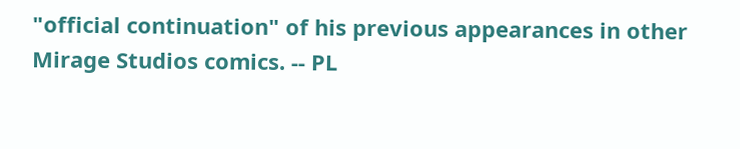"official continuation" of his previous appearances in other Mirage Studios comics. -- PL